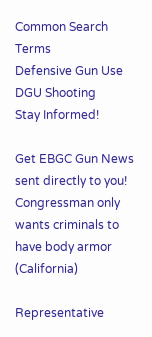Common Search Terms
Defensive Gun Use DGU Shooting
Stay Informed!

Get EBGC Gun News sent directly to you!
Congressman only wants criminals to have body armor (California)

Representative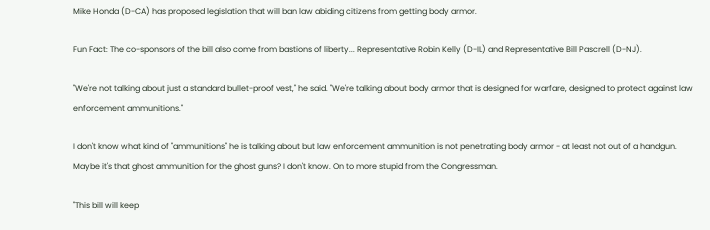Mike Honda (D-CA) has proposed legislation that will ban law abiding citizens from getting body armor.

Fun Fact: The co-sponsors of the bill also come from bastions of liberty... Representative Robin Kelly (D-IL) and Representative Bill Pascrell (D-NJ).

"We're not talking about just a standard bullet-proof vest," he said. "We're talking about body armor that is designed for warfare, designed to protect against law enforcement ammunitions."

I don't know what kind of "ammunitions" he is talking about but law enforcement ammunition is not penetrating body armor - at least not out of a handgun. Maybe it's that ghost ammunition for the ghost guns? I don't know. On to more stupid from the Congressman.

"This bill will keep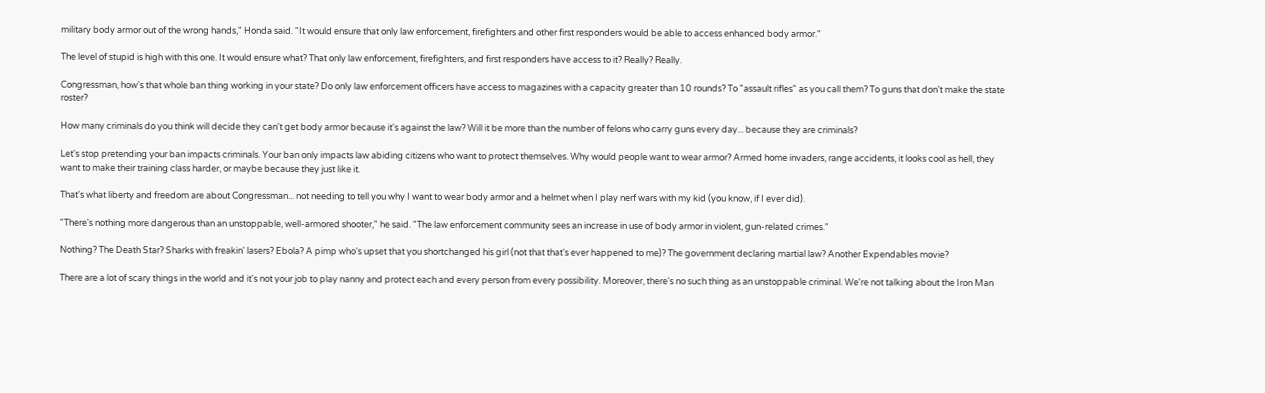military body armor out of the wrong hands," Honda said. "It would ensure that only law enforcement, firefighters and other first responders would be able to access enhanced body armor."

The level of stupid is high with this one. It would ensure what? That only law enforcement, firefighters, and first responders have access to it? Really? Really.

Congressman, how's that whole ban thing working in your state? Do only law enforcement officers have access to magazines with a capacity greater than 10 rounds? To "assault rifles" as you call them? To guns that don't make the state roster?

How many criminals do you think will decide they can't get body armor because it's against the law? Will it be more than the number of felons who carry guns every day... because they are criminals?

Let's stop pretending your ban impacts criminals. Your ban only impacts law abiding citizens who want to protect themselves. Why would people want to wear armor? Armed home invaders, range accidents, it looks cool as hell, they want to make their training class harder, or maybe because they just like it.

That's what liberty and freedom are about Congressman... not needing to tell you why I want to wear body armor and a helmet when I play nerf wars with my kid (you know, if I ever did).

"There's nothing more dangerous than an unstoppable, well-armored shooter," he said. "The law enforcement community sees an increase in use of body armor in violent, gun-related crimes."

Nothing? The Death Star? Sharks with freakin' lasers? Ebola? A pimp who's upset that you shortchanged his girl (not that that's ever happened to me)? The government declaring martial law? Another Expendables movie?

There are a lot of scary things in the world and it's not your job to play nanny and protect each and every person from every possibility. Moreover, there's no such thing as an unstoppable criminal. We're not talking about the Iron Man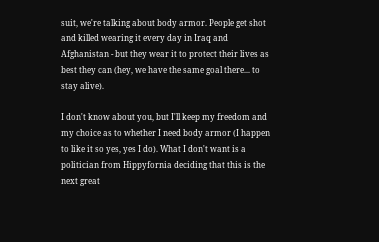suit, we're talking about body armor. People get shot and killed wearing it every day in Iraq and Afghanistan - but they wear it to protect their lives as best they can (hey, we have the same goal there... to stay alive).

I don't know about you, but I'll keep my freedom and my choice as to whether I need body armor (I happen to like it so yes, yes I do). What I don't want is a politician from Hippyfornia deciding that this is the next great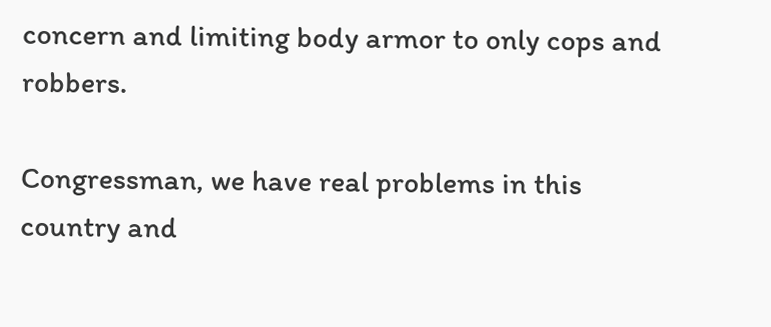concern and limiting body armor to only cops and robbers.

Congressman, we have real problems in this country and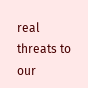real threats to our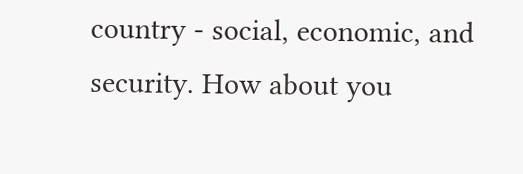country - social, economic, and security. How about you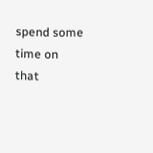spend some time on that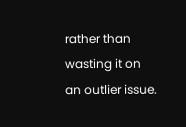rather than wasting it on an outlier issue.